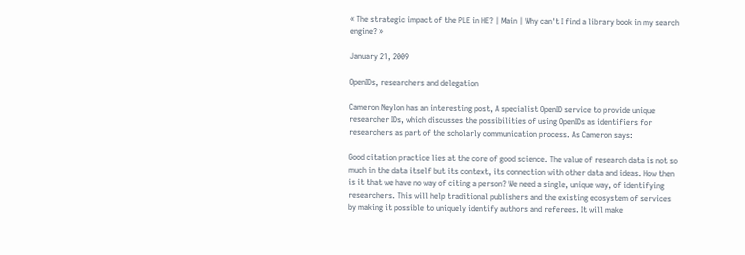« The strategic impact of the PLE in HE? | Main | Why can't I find a library book in my search engine? »

January 21, 2009

OpenIDs, researchers and delegation

Cameron Neylon has an interesting post, A specialist OpenID service to provide unique researcher IDs, which discusses the possibilities of using OpenIDs as identifiers for researchers as part of the scholarly communication process. As Cameron says:

Good citation practice lies at the core of good science. The value of research data is not so much in the data itself but its context, its connection with other data and ideas. How then is it that we have no way of citing a person? We need a single, unique way, of identifying researchers. This will help traditional publishers and the existing ecosystem of services by making it possible to uniquely identify authors and referees. It will make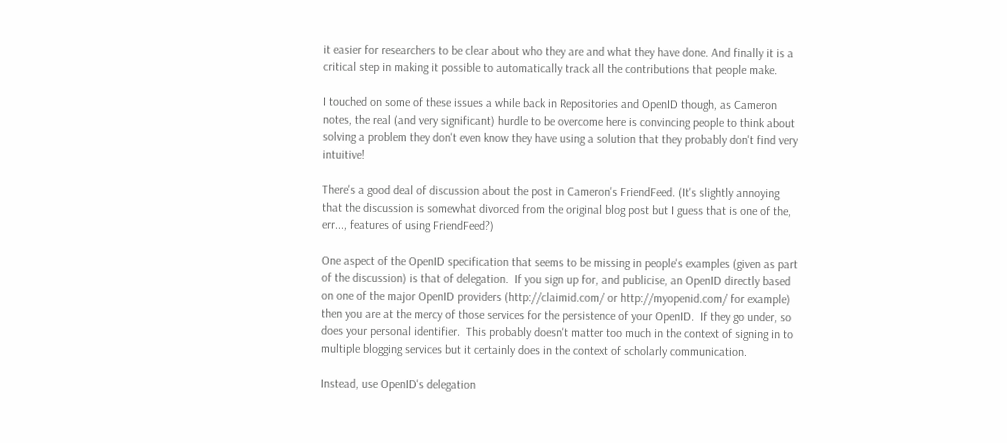it easier for researchers to be clear about who they are and what they have done. And finally it is a critical step in making it possible to automatically track all the contributions that people make.

I touched on some of these issues a while back in Repositories and OpenID though, as Cameron notes, the real (and very significant) hurdle to be overcome here is convincing people to think about solving a problem they don't even know they have using a solution that they probably don't find very intuitive!

There's a good deal of discussion about the post in Cameron's FriendFeed. (It's slightly annoying that the discussion is somewhat divorced from the original blog post but I guess that is one of the, err..., features of using FriendFeed?)

One aspect of the OpenID specification that seems to be missing in people's examples (given as part of the discussion) is that of delegation.  If you sign up for, and publicise, an OpenID directly based on one of the major OpenID providers (http://claimid.com/ or http://myopenid.com/ for example) then you are at the mercy of those services for the persistence of your OpenID.  If they go under, so does your personal identifier.  This probably doesn't matter too much in the context of signing in to multiple blogging services but it certainly does in the context of scholarly communication.

Instead, use OpenID's delegation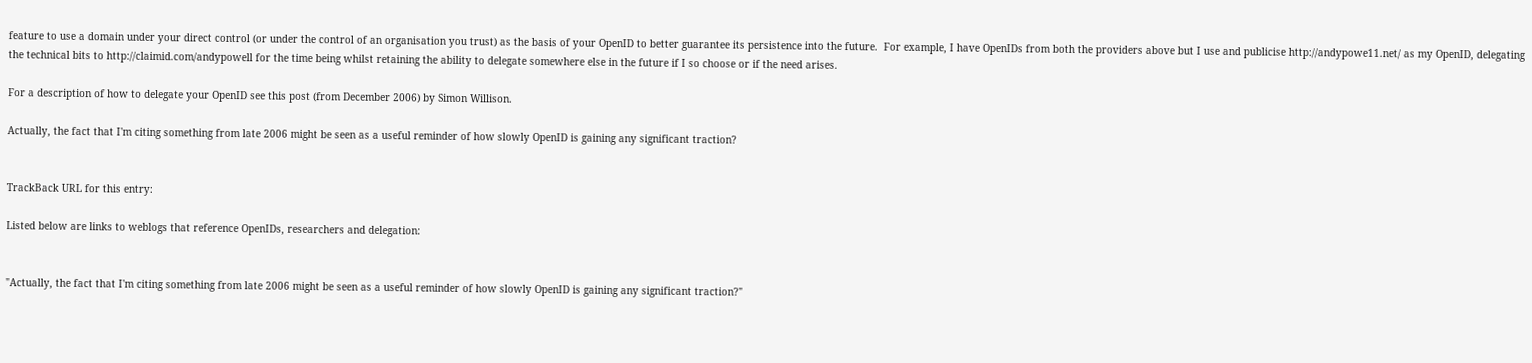feature to use a domain under your direct control (or under the control of an organisation you trust) as the basis of your OpenID to better guarantee its persistence into the future.  For example, I have OpenIDs from both the providers above but I use and publicise http://andypowe11.net/ as my OpenID, delegating the technical bits to http://claimid.com/andypowell for the time being whilst retaining the ability to delegate somewhere else in the future if I so choose or if the need arises.

For a description of how to delegate your OpenID see this post (from December 2006) by Simon Willison.

Actually, the fact that I'm citing something from late 2006 might be seen as a useful reminder of how slowly OpenID is gaining any significant traction?


TrackBack URL for this entry:

Listed below are links to weblogs that reference OpenIDs, researchers and delegation:


"Actually, the fact that I'm citing something from late 2006 might be seen as a useful reminder of how slowly OpenID is gaining any significant traction?"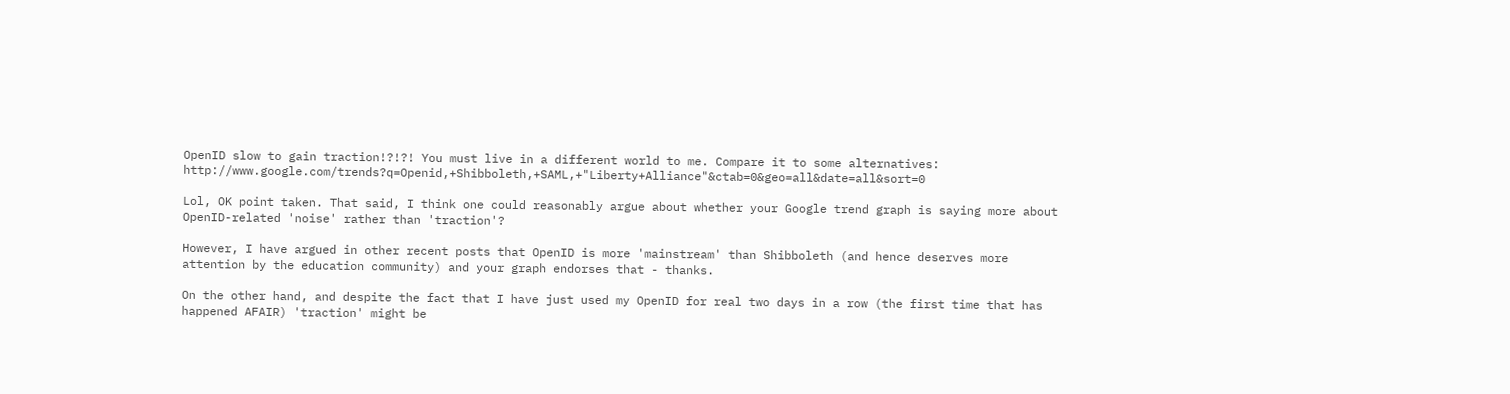OpenID slow to gain traction!?!?! You must live in a different world to me. Compare it to some alternatives: http://www.google.com/trends?q=Openid,+Shibboleth,+SAML,+"Liberty+Alliance"&ctab=0&geo=all&date=all&sort=0

Lol, OK point taken. That said, I think one could reasonably argue about whether your Google trend graph is saying more about OpenID-related 'noise' rather than 'traction'?

However, I have argued in other recent posts that OpenID is more 'mainstream' than Shibboleth (and hence deserves more attention by the education community) and your graph endorses that - thanks.

On the other hand, and despite the fact that I have just used my OpenID for real two days in a row (the first time that has happened AFAIR) 'traction' might be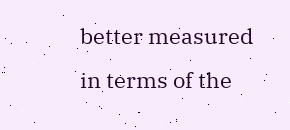better measured in terms of the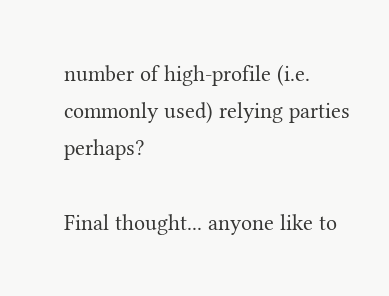number of high-profile (i.e. commonly used) relying parties perhaps?

Final thought... anyone like to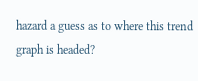hazard a guess as to where this trend graph is headed?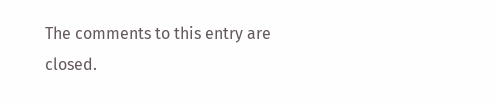The comments to this entry are closed.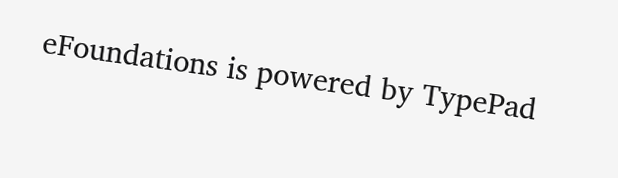eFoundations is powered by TypePad